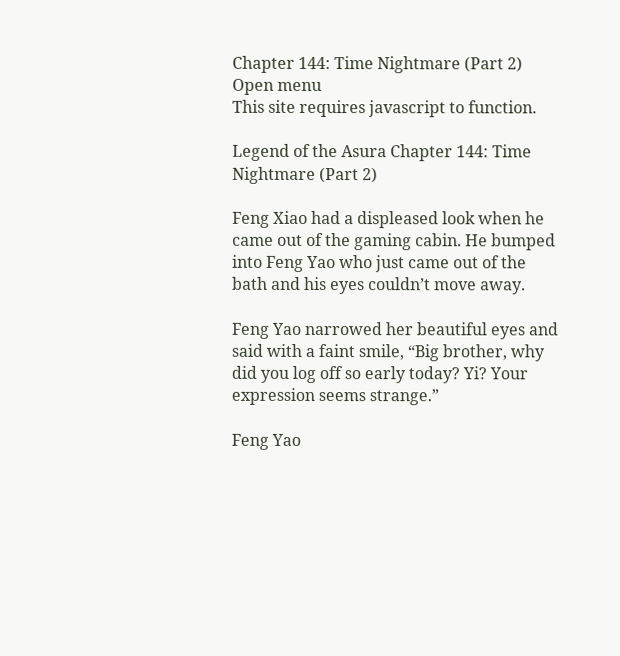Chapter 144: Time Nightmare (Part 2)
Open menu
This site requires javascript to function.

Legend of the Asura Chapter 144: Time Nightmare (Part 2)

Feng Xiao had a displeased look when he came out of the gaming cabin. He bumped into Feng Yao who just came out of the bath and his eyes couldn’t move away.

Feng Yao narrowed her beautiful eyes and said with a faint smile, “Big brother, why did you log off so early today? Yi? Your expression seems strange.”

Feng Yao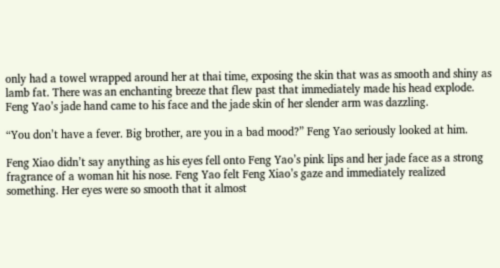only had a towel wrapped around her at thai time, exposing the skin that was as smooth and shiny as lamb fat. There was an enchanting breeze that flew past that immediately made his head explode. Feng Yao’s jade hand came to his face and the jade skin of her slender arm was dazzling.

“You don’t have a fever. Big brother, are you in a bad mood?” Feng Yao seriously looked at him.

Feng Xiao didn’t say anything as his eyes fell onto Feng Yao’s pink lips and her jade face as a strong fragrance of a woman hit his nose. Feng Yao felt Feng Xiao’s gaze and immediately realized something. Her eyes were so smooth that it almost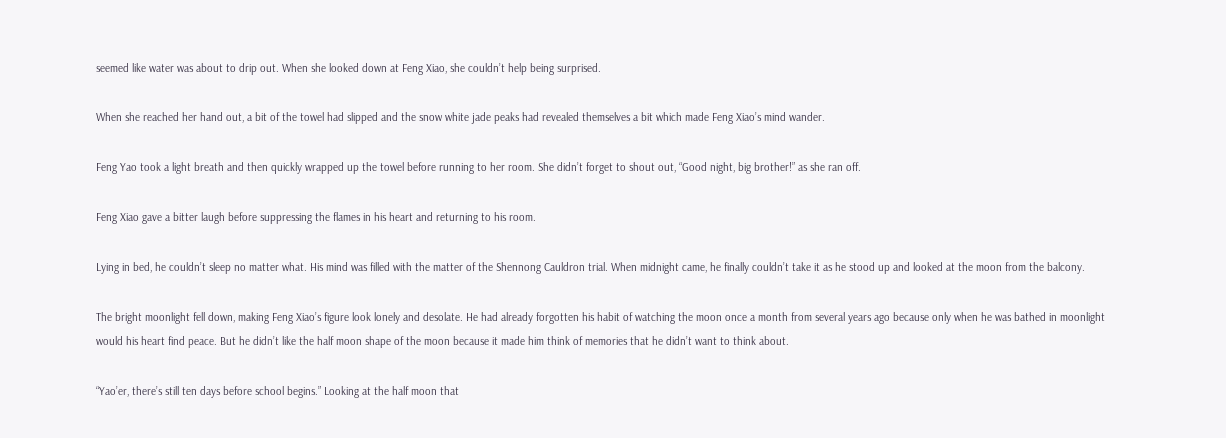seemed like water was about to drip out. When she looked down at Feng Xiao, she couldn’t help being surprised.

When she reached her hand out, a bit of the towel had slipped and the snow white jade peaks had revealed themselves a bit which made Feng Xiao’s mind wander.

Feng Yao took a light breath and then quickly wrapped up the towel before running to her room. She didn’t forget to shout out, “Good night, big brother!” as she ran off.

Feng Xiao gave a bitter laugh before suppressing the flames in his heart and returning to his room.

Lying in bed, he couldn’t sleep no matter what. His mind was filled with the matter of the Shennong Cauldron trial. When midnight came, he finally couldn’t take it as he stood up and looked at the moon from the balcony.

The bright moonlight fell down, making Feng Xiao’s figure look lonely and desolate. He had already forgotten his habit of watching the moon once a month from several years ago because only when he was bathed in moonlight would his heart find peace. But he didn’t like the half moon shape of the moon because it made him think of memories that he didn’t want to think about.

“Yao’er, there’s still ten days before school begins.” Looking at the half moon that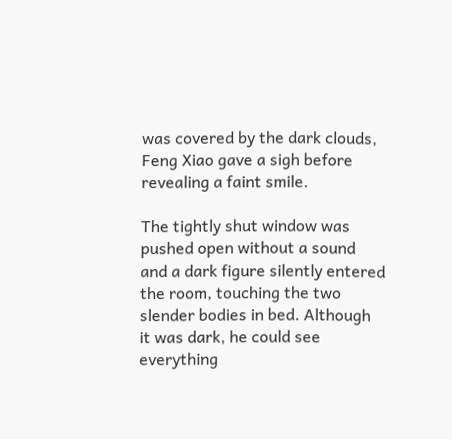was covered by the dark clouds, Feng Xiao gave a sigh before revealing a faint smile.

The tightly shut window was pushed open without a sound and a dark figure silently entered the room, touching the two slender bodies in bed. Although it was dark, he could see everything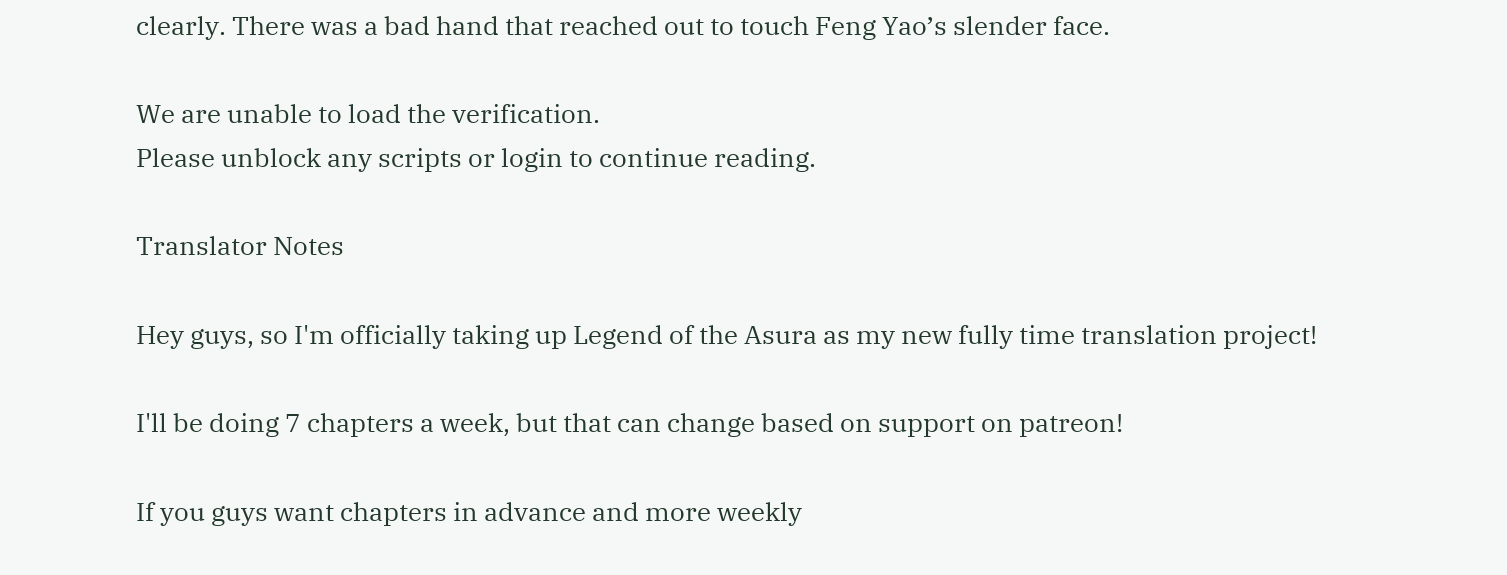clearly. There was a bad hand that reached out to touch Feng Yao’s slender face.

We are unable to load the verification.
Please unblock any scripts or login to continue reading.

Translator Notes

Hey guys, so I'm officially taking up Legend of the Asura as my new fully time translation project!

I'll be doing 7 chapters a week, but that can change based on support on patreon!

If you guys want chapters in advance and more weekly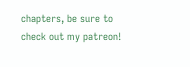chapters, be sure to check out my patreon!